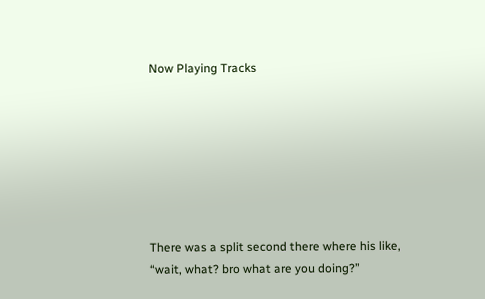Now Playing Tracks







There was a split second there where his like, “wait, what? bro what are you doing?”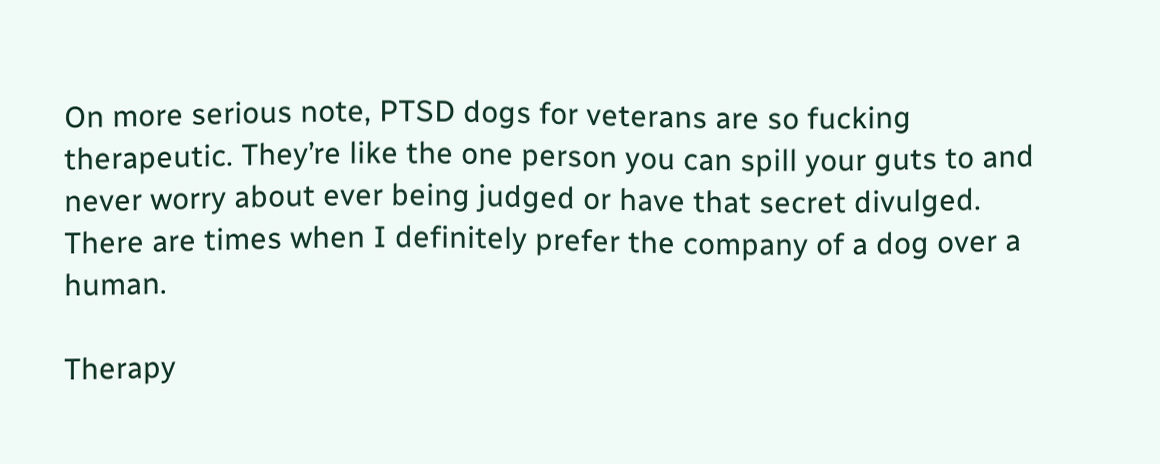On more serious note, PTSD dogs for veterans are so fucking therapeutic. They’re like the one person you can spill your guts to and never worry about ever being judged or have that secret divulged. There are times when I definitely prefer the company of a dog over a human.

Therapy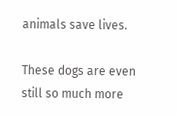animals save lives.

These dogs are even still so much more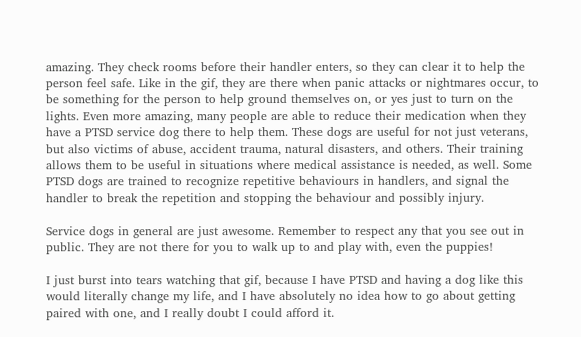amazing. They check rooms before their handler enters, so they can clear it to help the person feel safe. Like in the gif, they are there when panic attacks or nightmares occur, to be something for the person to help ground themselves on, or yes just to turn on the lights. Even more amazing, many people are able to reduce their medication when they have a PTSD service dog there to help them. These dogs are useful for not just veterans, but also victims of abuse, accident trauma, natural disasters, and others. Their training allows them to be useful in situations where medical assistance is needed, as well. Some PTSD dogs are trained to recognize repetitive behaviours in handlers, and signal the handler to break the repetition and stopping the behaviour and possibly injury.

Service dogs in general are just awesome. Remember to respect any that you see out in public. They are not there for you to walk up to and play with, even the puppies!

I just burst into tears watching that gif, because I have PTSD and having a dog like this would literally change my life, and I have absolutely no idea how to go about getting paired with one, and I really doubt I could afford it.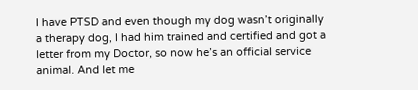I have PTSD and even though my dog wasn’t originally a therapy dog, I had him trained and certified and got a letter from my Doctor, so now he’s an official service animal. And let me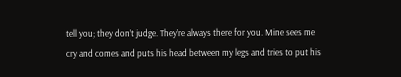tell you; they don’t judge. They’re always there for you. Mine sees me cry and comes and puts his head between my legs and tries to put his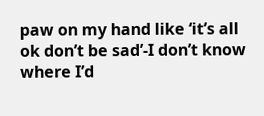paw on my hand like ‘it’s all ok don’t be sad’-I don’t know where I’d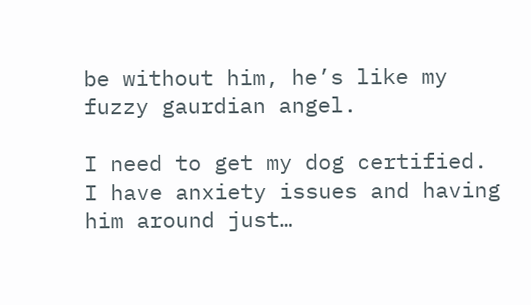be without him, he’s like my fuzzy gaurdian angel.

I need to get my dog certified. I have anxiety issues and having him around just…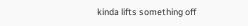kinda lifts something off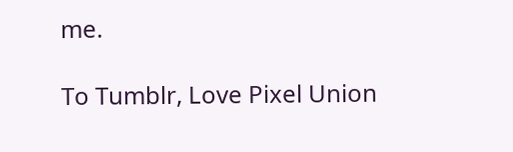me.

To Tumblr, Love Pixel Union